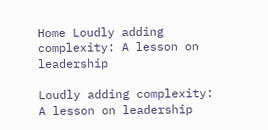Home Loudly adding complexity: A lesson on leadership

Loudly adding complexity: A lesson on leadership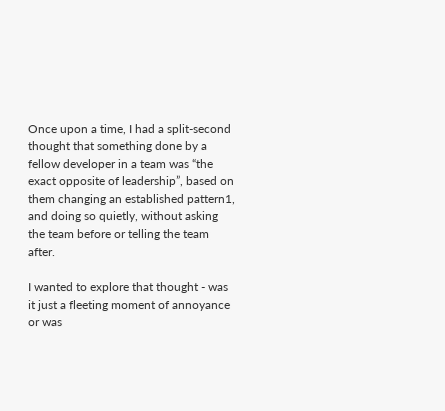Once upon a time, I had a split-second thought that something done by a fellow developer in a team was “the exact opposite of leadership”, based on them changing an established pattern1, and doing so quietly, without asking the team before or telling the team after.

I wanted to explore that thought - was it just a fleeting moment of annoyance or was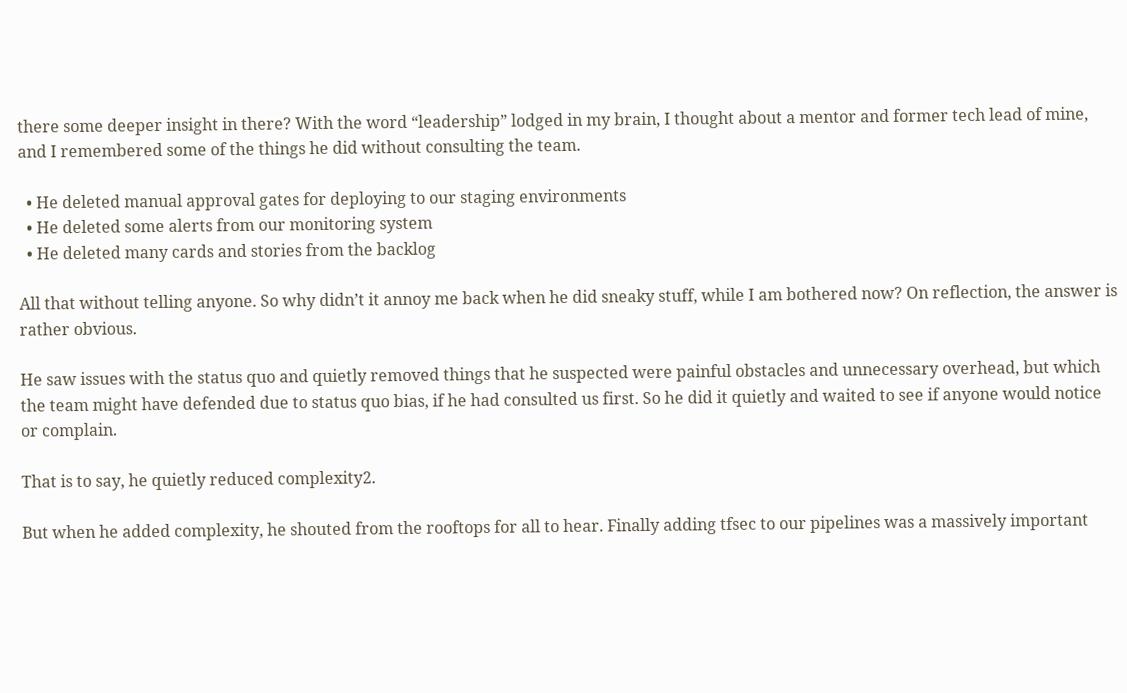there some deeper insight in there? With the word “leadership” lodged in my brain, I thought about a mentor and former tech lead of mine, and I remembered some of the things he did without consulting the team.

  • He deleted manual approval gates for deploying to our staging environments
  • He deleted some alerts from our monitoring system
  • He deleted many cards and stories from the backlog

All that without telling anyone. So why didn’t it annoy me back when he did sneaky stuff, while I am bothered now? On reflection, the answer is rather obvious.

He saw issues with the status quo and quietly removed things that he suspected were painful obstacles and unnecessary overhead, but which the team might have defended due to status quo bias, if he had consulted us first. So he did it quietly and waited to see if anyone would notice or complain.

That is to say, he quietly reduced complexity2.

But when he added complexity, he shouted from the rooftops for all to hear. Finally adding tfsec to our pipelines was a massively important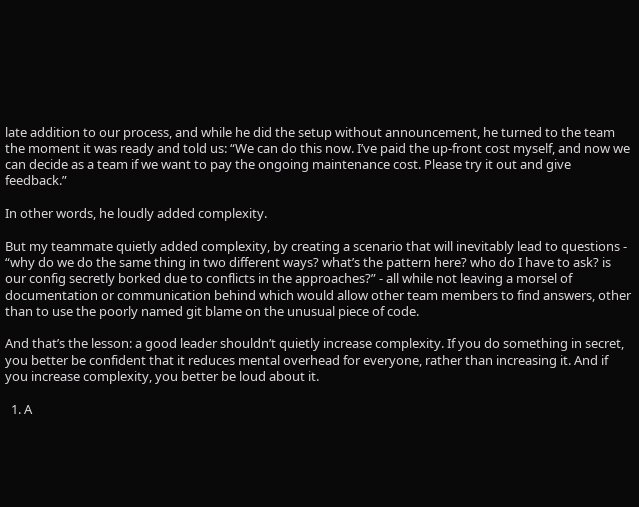late addition to our process, and while he did the setup without announcement, he turned to the team the moment it was ready and told us: “We can do this now. I’ve paid the up-front cost myself, and now we can decide as a team if we want to pay the ongoing maintenance cost. Please try it out and give feedback.”

In other words, he loudly added complexity.

But my teammate quietly added complexity, by creating a scenario that will inevitably lead to questions - “why do we do the same thing in two different ways? what’s the pattern here? who do I have to ask? is our config secretly borked due to conflicts in the approaches?” - all while not leaving a morsel of documentation or communication behind which would allow other team members to find answers, other than to use the poorly named git blame on the unusual piece of code.

And that’s the lesson: a good leader shouldn’t quietly increase complexity. If you do something in secret, you better be confident that it reduces mental overhead for everyone, rather than increasing it. And if you increase complexity, you better be loud about it.

  1. A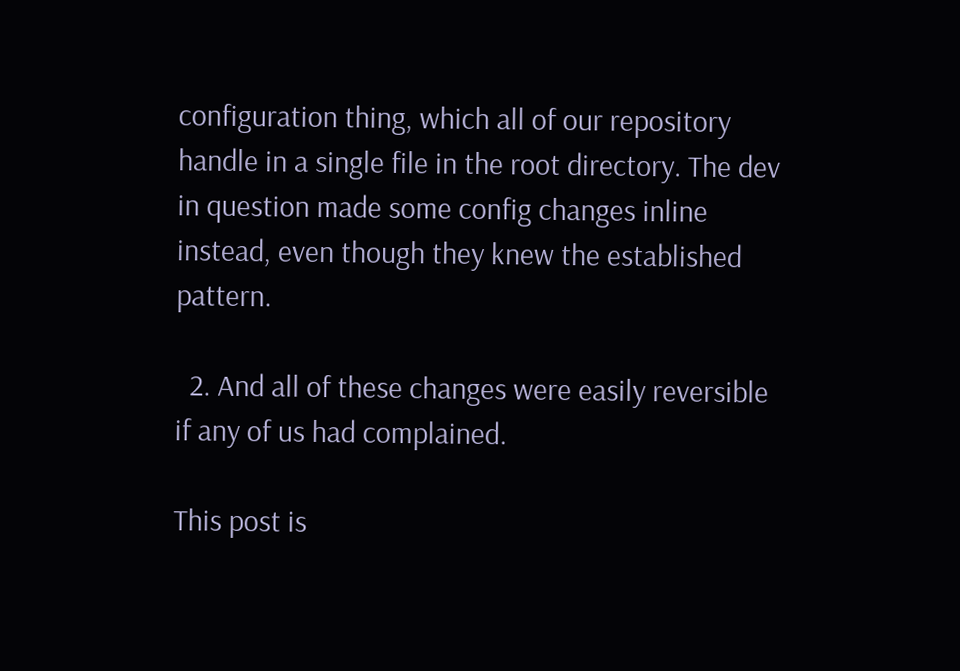configuration thing, which all of our repository handle in a single file in the root directory. The dev in question made some config changes inline instead, even though they knew the established pattern.

  2. And all of these changes were easily reversible if any of us had complained.

This post is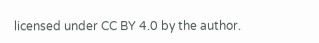licensed under CC BY 4.0 by the author.